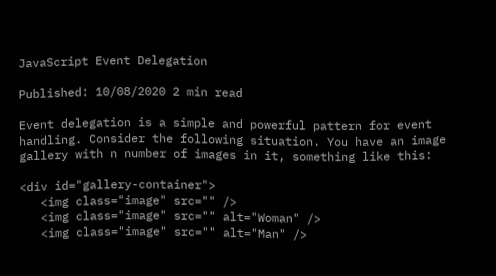JavaScript Event Delegation

Published: 10/08/2020 2 min read

Event delegation is a simple and powerful pattern for event handling. Consider the following situation. You have an image gallery with n number of images in it, something like this:

<div id="gallery-container">
   <img class="image" src="" />
   <img class="image" src="" alt="Woman" />
   <img class="image" src="" alt="Man" />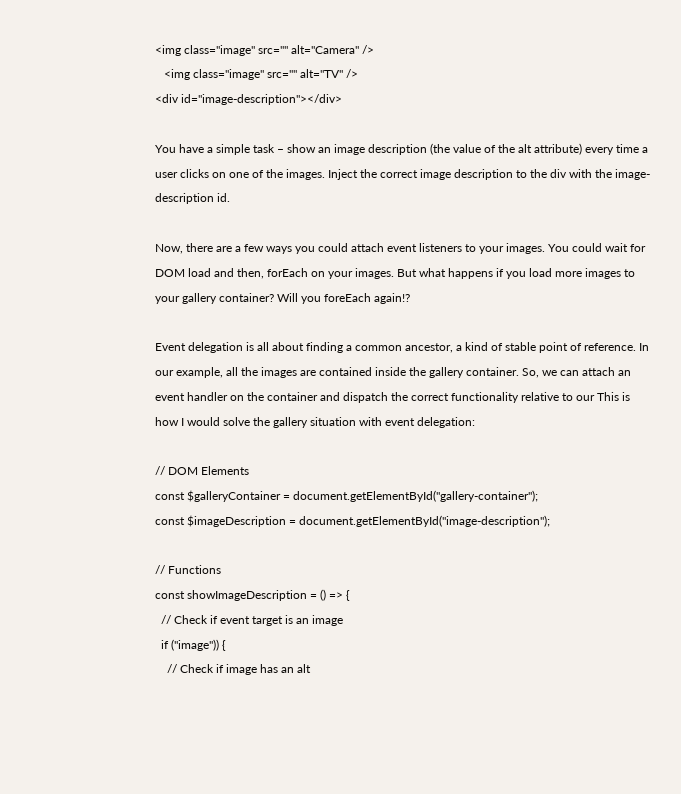<img class="image" src="" alt="Camera" />
   <img class="image" src="" alt="TV" />
<div id="image-description"></div>

You have a simple task – show an image description (the value of the alt attribute) every time a user clicks on one of the images. Inject the correct image description to the div with the image-description id.

Now, there are a few ways you could attach event listeners to your images. You could wait for DOM load and then, forEach on your images. But what happens if you load more images to your gallery container? Will you foreEach again!?

Event delegation is all about finding a common ancestor, a kind of stable point of reference. In our example, all the images are contained inside the gallery container. So, we can attach an event handler on the container and dispatch the correct functionality relative to our This is how I would solve the gallery situation with event delegation:

// DOM Elements
const $galleryContainer = document.getElementById("gallery-container");
const $imageDescription = document.getElementById("image-description");

// Functions
const showImageDescription = () => {
  // Check if event target is an image
  if ("image")) {
    // Check if image has an alt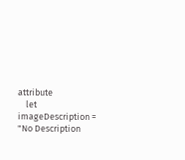attribute
    let imageDescription = "No Description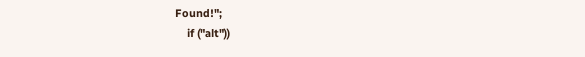Found!";
    if ("alt"))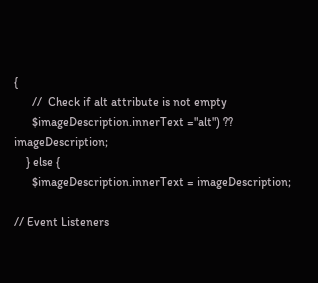{
      //  Check if alt attribute is not empty
      $imageDescription.innerText ="alt") ?? imageDescription;
    } else {
      $imageDescription.innerText = imageDescription;

// Event Listeners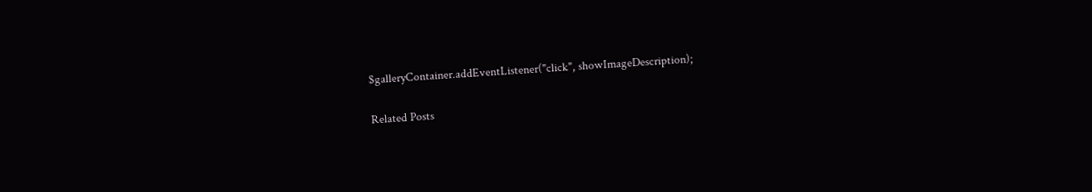$galleryContainer.addEventListener("click", showImageDescription);

Related Posts